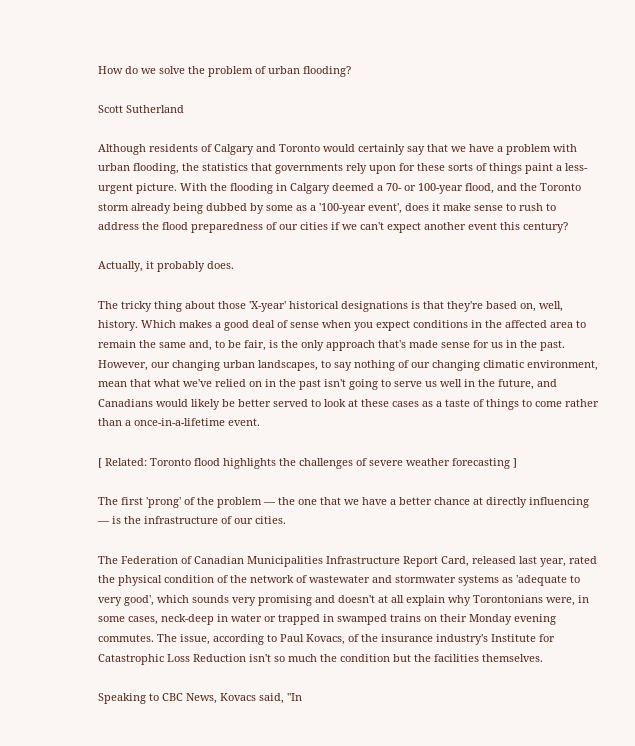How do we solve the problem of urban flooding?

Scott Sutherland

Although residents of Calgary and Toronto would certainly say that we have a problem with urban flooding, the statistics that governments rely upon for these sorts of things paint a less-urgent picture. With the flooding in Calgary deemed a 70- or 100-year flood, and the Toronto storm already being dubbed by some as a '100-year event', does it make sense to rush to address the flood preparedness of our cities if we can't expect another event this century?

Actually, it probably does.

The tricky thing about those 'X-year' historical designations is that they're based on, well, history. Which makes a good deal of sense when you expect conditions in the affected area to remain the same and, to be fair, is the only approach that's made sense for us in the past. However, our changing urban landscapes, to say nothing of our changing climatic environment, mean that what we've relied on in the past isn't going to serve us well in the future, and Canadians would likely be better served to look at these cases as a taste of things to come rather than a once-in-a-lifetime event.

[ Related: Toronto flood highlights the challenges of severe weather forecasting ]

The first 'prong' of the problem — the one that we have a better chance at directly influencing — is the infrastructure of our cities.

The Federation of Canadian Municipalities Infrastructure Report Card, released last year, rated the physical condition of the network of wastewater and stormwater systems as 'adequate to very good', which sounds very promising and doesn't at all explain why Torontonians were, in some cases, neck-deep in water or trapped in swamped trains on their Monday evening commutes. The issue, according to Paul Kovacs, of the insurance industry's Institute for Catastrophic Loss Reduction isn't so much the condition but the facilities themselves.

Speaking to CBC News, Kovacs said, "In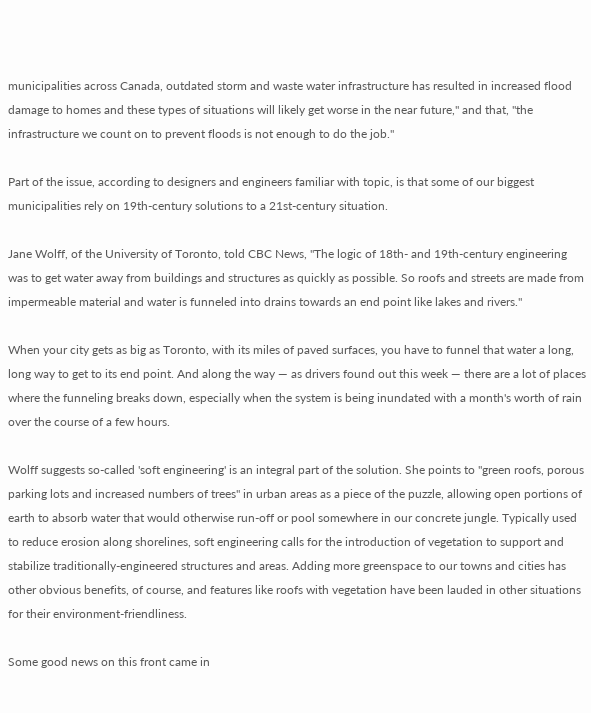municipalities across Canada, outdated storm and waste water infrastructure has resulted in increased flood damage to homes and these types of situations will likely get worse in the near future," and that, "the infrastructure we count on to prevent floods is not enough to do the job."

Part of the issue, according to designers and engineers familiar with topic, is that some of our biggest municipalities rely on 19th-century solutions to a 21st-century situation.

Jane Wolff, of the University of Toronto, told CBC News, "The logic of 18th- and 19th-century engineering was to get water away from buildings and structures as quickly as possible. So roofs and streets are made from impermeable material and water is funneled into drains towards an end point like lakes and rivers."

When your city gets as big as Toronto, with its miles of paved surfaces, you have to funnel that water a long, long way to get to its end point. And along the way — as drivers found out this week — there are a lot of places where the funneling breaks down, especially when the system is being inundated with a month's worth of rain over the course of a few hours.

Wolff suggests so-called 'soft engineering' is an integral part of the solution. She points to "green roofs, porous parking lots and increased numbers of trees" in urban areas as a piece of the puzzle, allowing open portions of earth to absorb water that would otherwise run-off or pool somewhere in our concrete jungle. Typically used to reduce erosion along shorelines, soft engineering calls for the introduction of vegetation to support and stabilize traditionally-engineered structures and areas. Adding more greenspace to our towns and cities has other obvious benefits, of course, and features like roofs with vegetation have been lauded in other situations for their environment-friendliness.

Some good news on this front came in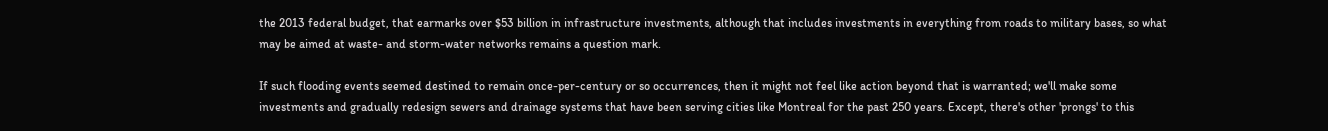the 2013 federal budget, that earmarks over $53 billion in infrastructure investments, although that includes investments in everything from roads to military bases, so what may be aimed at waste- and storm-water networks remains a question mark.

If such flooding events seemed destined to remain once-per-century or so occurrences, then it might not feel like action beyond that is warranted; we'll make some investments and gradually redesign sewers and drainage systems that have been serving cities like Montreal for the past 250 years. Except, there's other 'prongs' to this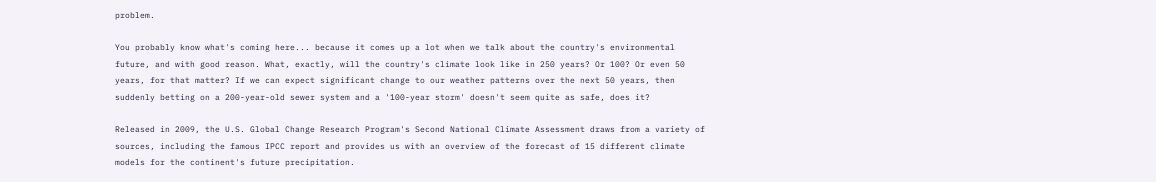problem.

You probably know what's coming here... because it comes up a lot when we talk about the country's environmental future, and with good reason. What, exactly, will the country's climate look like in 250 years? Or 100? Or even 50 years, for that matter? If we can expect significant change to our weather patterns over the next 50 years, then suddenly betting on a 200-year-old sewer system and a '100-year storm' doesn't seem quite as safe, does it?

Released in 2009, the U.S. Global Change Research Program's Second National Climate Assessment draws from a variety of sources, including the famous IPCC report and provides us with an overview of the forecast of 15 different climate models for the continent's future precipitation.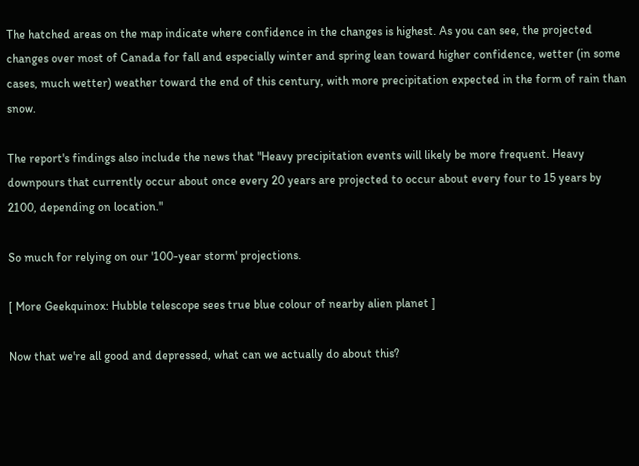The hatched areas on the map indicate where confidence in the changes is highest. As you can see, the projected changes over most of Canada for fall and especially winter and spring lean toward higher confidence, wetter (in some cases, much wetter) weather toward the end of this century, with more precipitation expected in the form of rain than snow.

The report's findings also include the news that "Heavy precipitation events will likely be more frequent. Heavy downpours that currently occur about once every 20 years are projected to occur about every four to 15 years by 2100, depending on location."

So much for relying on our '100-year storm' projections.

[ More Geekquinox: Hubble telescope sees true blue colour of nearby alien planet ]

Now that we're all good and depressed, what can we actually do about this?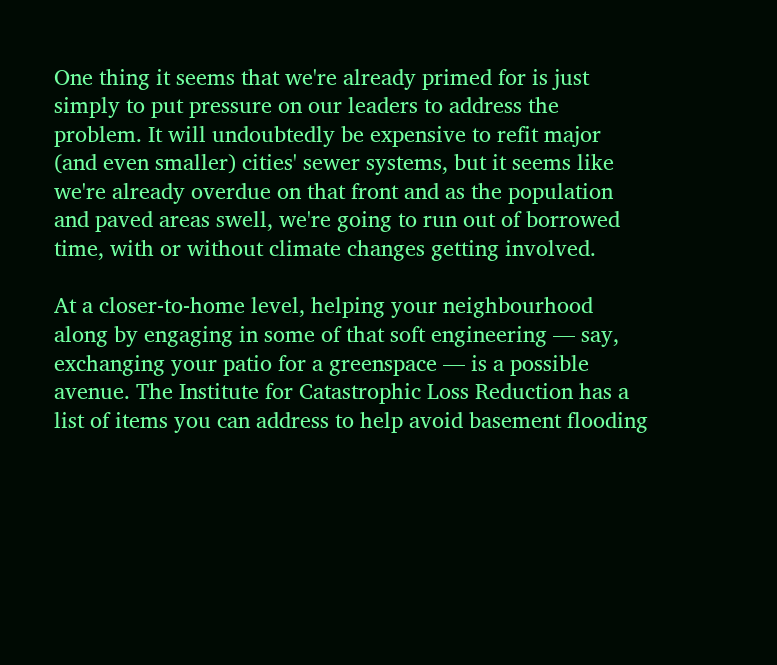One thing it seems that we're already primed for is just simply to put pressure on our leaders to address the problem. It will undoubtedly be expensive to refit major (and even smaller) cities' sewer systems, but it seems like we're already overdue on that front and as the population and paved areas swell, we're going to run out of borrowed time, with or without climate changes getting involved.

At a closer-to-home level, helping your neighbourhood along by engaging in some of that soft engineering — say, exchanging your patio for a greenspace — is a possible avenue. The Institute for Catastrophic Loss Reduction has a list of items you can address to help avoid basement flooding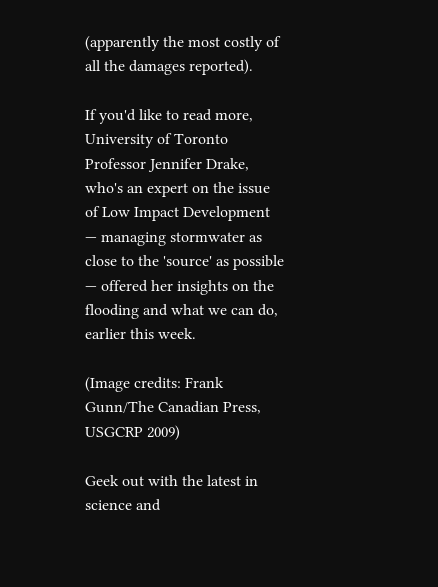(apparently the most costly of all the damages reported).

If you'd like to read more, University of Toronto Professor Jennifer Drake, who's an expert on the issue of Low Impact Development — managing stormwater as close to the 'source' as possible — offered her insights on the flooding and what we can do, earlier this week.

(Image credits: Frank Gunn/The Canadian Press, USGCRP 2009)

Geek out with the latest in science and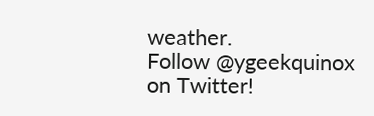weather.
Follow @ygeekquinox on Twitter!